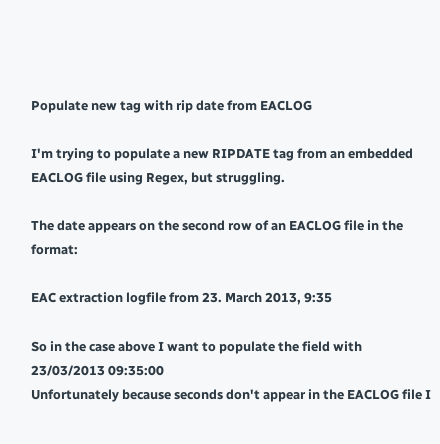Populate new tag with rip date from EACLOG

I'm trying to populate a new RIPDATE tag from an embedded EACLOG file using Regex, but struggling.

The date appears on the second row of an EACLOG file in the format:

EAC extraction logfile from 23. March 2013, 9:35

So in the case above I want to populate the field with
23/03/2013 09:35:00
Unfortunately because seconds don't appear in the EACLOG file I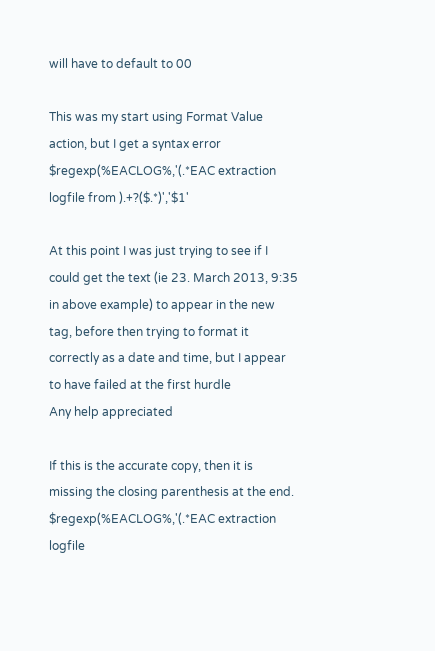will have to default to 00

This was my start using Format Value action, but I get a syntax error
$regexp(%EACLOG%,'(.*EAC extraction logfile from ).+?($.*)','$1'

At this point I was just trying to see if I could get the text (ie 23. March 2013, 9:35 in above example) to appear in the new tag, before then trying to format it correctly as a date and time, but I appear to have failed at the first hurdle
Any help appreciated

If this is the accurate copy, then it is missing the closing parenthesis at the end.
$regexp(%EACLOG%,'(.*EAC extraction logfile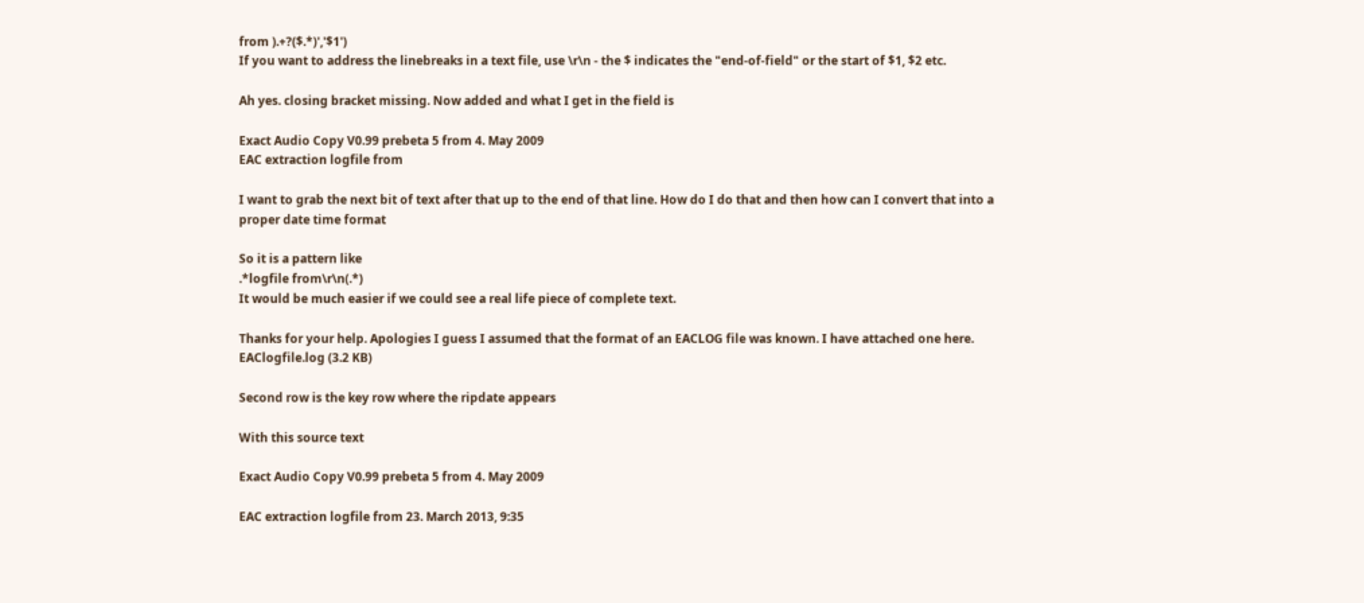from ).+?($.*)','$1')
If you want to address the linebreaks in a text file, use \r\n - the $ indicates the "end-of-field" or the start of $1, $2 etc.

Ah yes. closing bracket missing. Now added and what I get in the field is

Exact Audio Copy V0.99 prebeta 5 from 4. May 2009
EAC extraction logfile from

I want to grab the next bit of text after that up to the end of that line. How do I do that and then how can I convert that into a proper date time format

So it is a pattern like
.*logfile from\r\n(.*)
It would be much easier if we could see a real life piece of complete text.

Thanks for your help. Apologies I guess I assumed that the format of an EACLOG file was known. I have attached one here.
EAClogfile.log (3.2 KB)

Second row is the key row where the ripdate appears

With this source text

Exact Audio Copy V0.99 prebeta 5 from 4. May 2009

EAC extraction logfile from 23. March 2013, 9:35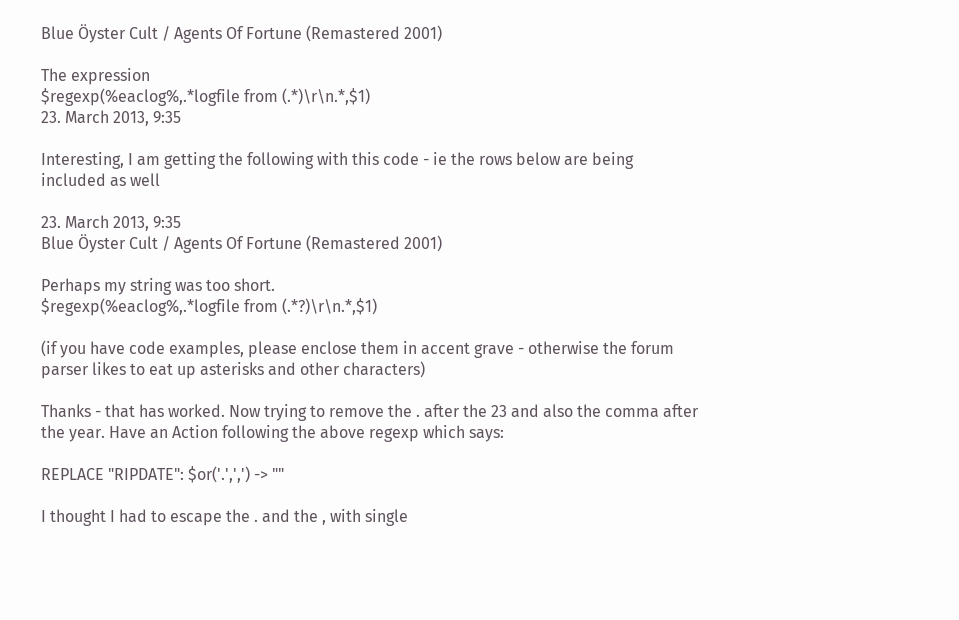Blue Öyster Cult / Agents Of Fortune (Remastered 2001)

The expression
$regexp(%eaclog%,.*logfile from (.*)\r\n.*,$1)
23. March 2013, 9:35

Interesting, I am getting the following with this code - ie the rows below are being included as well

23. March 2013, 9:35
Blue Öyster Cult / Agents Of Fortune (Remastered 2001)

Perhaps my string was too short.
$regexp(%eaclog%,.*logfile from (.*?)\r\n.*,$1)

(if you have code examples, please enclose them in accent grave - otherwise the forum parser likes to eat up asterisks and other characters)

Thanks - that has worked. Now trying to remove the . after the 23 and also the comma after the year. Have an Action following the above regexp which says:

REPLACE "RIPDATE": $or('.',',') -> ""

I thought I had to escape the . and the , with single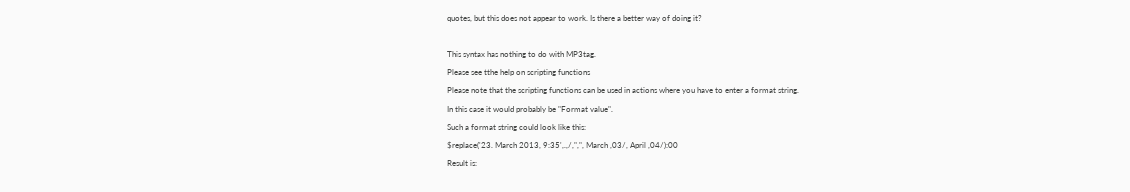quotes, but this does not appear to work. Is there a better way of doing it?

This syntax has nothing to do with MP3tag.
Please see tthe help on scripting functions
Please note that the scripting functions can be used in actions where you have to enter a format string.
In this case it would probably be "Format value".
Such a format string could look like this:
$replace('23. March 2013, 9:35',.,/,",", March ,03/, April ,04/):00
Result is: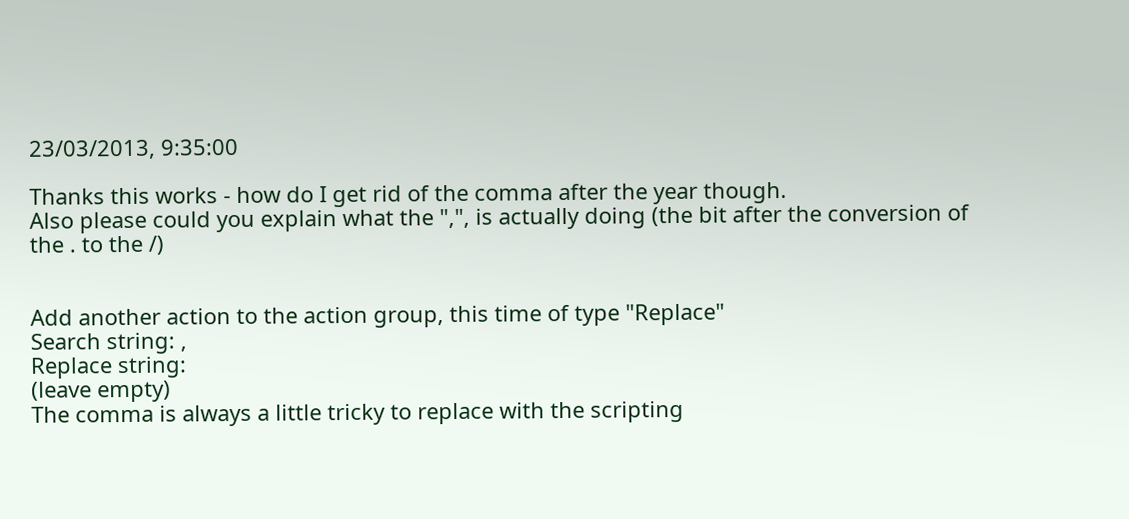23/03/2013, 9:35:00

Thanks this works - how do I get rid of the comma after the year though.
Also please could you explain what the ",", is actually doing (the bit after the conversion of the . to the /)


Add another action to the action group, this time of type "Replace"
Search string: ,
Replace string:
(leave empty)
The comma is always a little tricky to replace with the scripting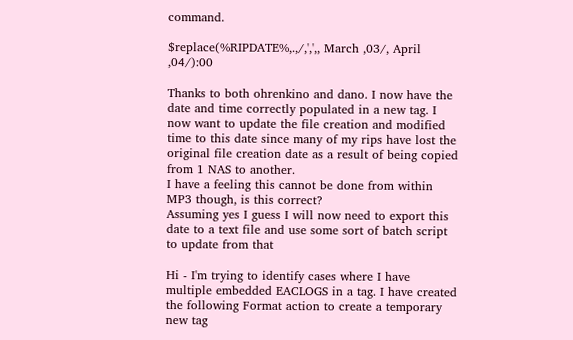command.

$replace(%RIPDATE%,.,/,',',, March ,03/, April ,04/):00

Thanks to both ohrenkino and dano. I now have the date and time correctly populated in a new tag. I now want to update the file creation and modified time to this date since many of my rips have lost the original file creation date as a result of being copied from 1 NAS to another.
I have a feeling this cannot be done from within MP3 though, is this correct?
Assuming yes I guess I will now need to export this date to a text file and use some sort of batch script to update from that

Hi - I'm trying to identify cases where I have multiple embedded EACLOGS in a tag. I have created the following Format action to create a temporary new tag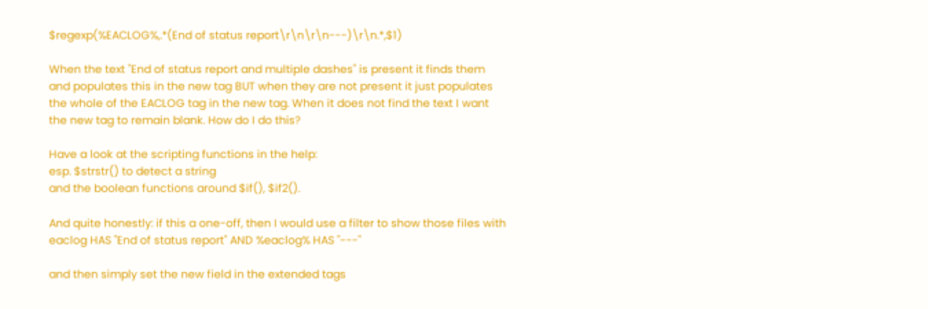$regexp(%EACLOG%,.*(End of status report\r\n\r\n---)\r\n.*,$1)

When the text "End of status report and multiple dashes" is present it finds them and populates this in the new tag BUT when they are not present it just populates the whole of the EACLOG tag in the new tag. When it does not find the text I want the new tag to remain blank. How do I do this?

Have a look at the scripting functions in the help:
esp. $strstr() to detect a string
and the boolean functions around $if(), $if2().

And quite honestly: if this a one-off, then I would use a filter to show those files with
eaclog HAS "End of status report" AND %eaclog% HAS "---"

and then simply set the new field in the extended tags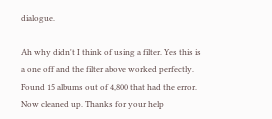dialogue.

Ah why didn't I think of using a filter. Yes this is a one off and the filter above worked perfectly. Found 15 albums out of 4,800 that had the error. Now cleaned up. Thanks for your help